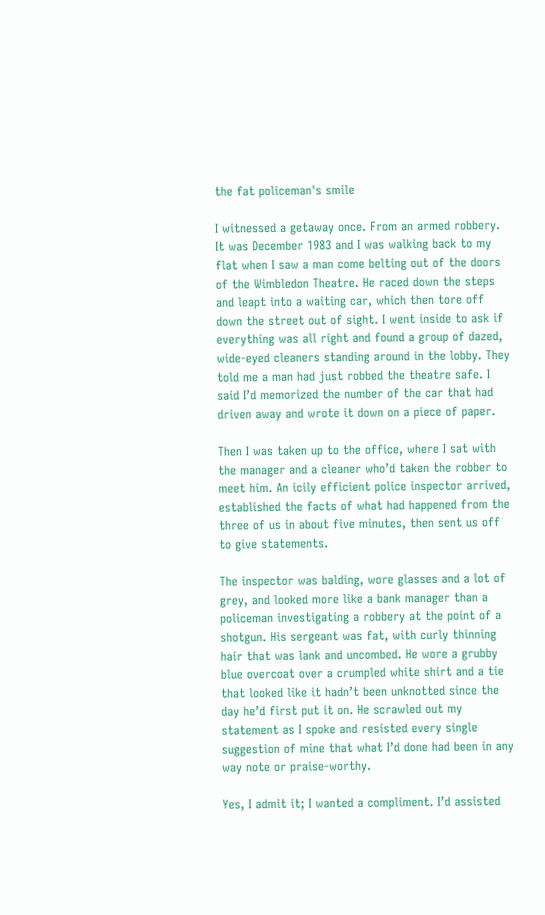the fat policeman's smile

I witnessed a getaway once. From an armed robbery. It was December 1983 and I was walking back to my flat when I saw a man come belting out of the doors of the Wimbledon Theatre. He raced down the steps and leapt into a waiting car, which then tore off down the street out of sight. I went inside to ask if everything was all right and found a group of dazed, wide-eyed cleaners standing around in the lobby. They told me a man had just robbed the theatre safe. I said I’d memorized the number of the car that had driven away and wrote it down on a piece of paper.

Then I was taken up to the office, where I sat with the manager and a cleaner who’d taken the robber to meet him. An icily efficient police inspector arrived, established the facts of what had happened from the three of us in about five minutes, then sent us off to give statements.

The inspector was balding, wore glasses and a lot of grey, and looked more like a bank manager than a policeman investigating a robbery at the point of a shotgun. His sergeant was fat, with curly thinning hair that was lank and uncombed. He wore a grubby blue overcoat over a crumpled white shirt and a tie that looked like it hadn’t been unknotted since the day he’d first put it on. He scrawled out my statement as I spoke and resisted every single suggestion of mine that what I’d done had been in any way note or praise-worthy.

Yes, I admit it; I wanted a compliment. I’d assisted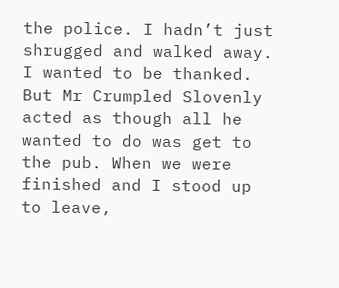the police. I hadn’t just shrugged and walked away. I wanted to be thanked. But Mr Crumpled Slovenly acted as though all he wanted to do was get to the pub. When we were finished and I stood up to leave,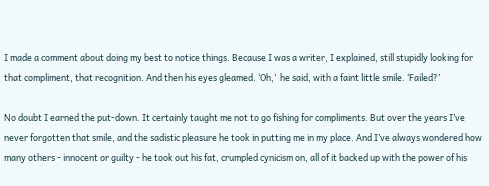I made a comment about doing my best to notice things. Because I was a writer, I explained, still stupidly looking for that compliment, that recognition. And then his eyes gleamed. ‘Oh,’  he said, with a faint little smile. ‘Failed?’

No doubt I earned the put-down. It certainly taught me not to go fishing for compliments. But over the years I’ve never forgotten that smile, and the sadistic pleasure he took in putting me in my place. And I’ve always wondered how many others - innocent or guilty - he took out his fat, crumpled cynicism on, all of it backed up with the power of his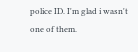police ID. I'm glad i wasn't one of them.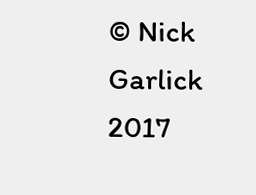© Nick Garlick 2017